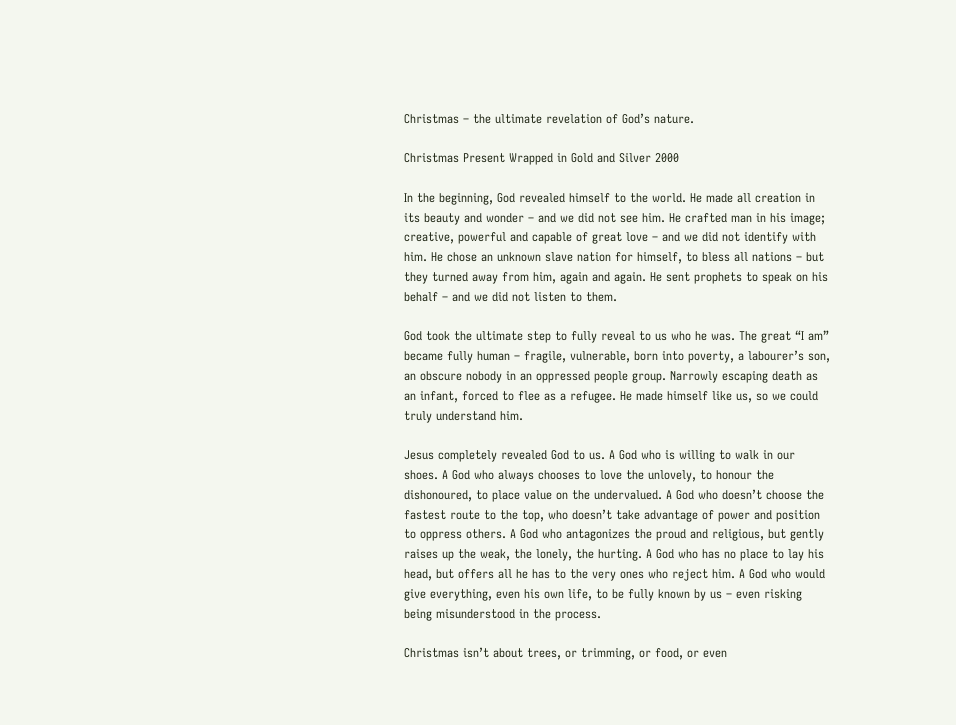Christmas – the ultimate revelation of God’s nature.

Christmas Present Wrapped in Gold and Silver 2000

In the beginning, God revealed himself to the world. He made all creation in its beauty and wonder – and we did not see him. He crafted man in his image; creative, powerful and capable of great love – and we did not identify with him. He chose an unknown slave nation for himself, to bless all nations – but they turned away from him, again and again. He sent prophets to speak on his behalf – and we did not listen to them.

God took the ultimate step to fully reveal to us who he was. The great “I am” became fully human – fragile, vulnerable, born into poverty, a labourer’s son, an obscure nobody in an oppressed people group. Narrowly escaping death as an infant, forced to flee as a refugee. He made himself like us, so we could truly understand him.

Jesus completely revealed God to us. A God who is willing to walk in our shoes. A God who always chooses to love the unlovely, to honour the dishonoured, to place value on the undervalued. A God who doesn’t choose the fastest route to the top, who doesn’t take advantage of power and position to oppress others. A God who antagonizes the proud and religious, but gently raises up the weak, the lonely, the hurting. A God who has no place to lay his head, but offers all he has to the very ones who reject him. A God who would give everything, even his own life, to be fully known by us – even risking being misunderstood in the process.

Christmas isn’t about trees, or trimming, or food, or even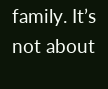family. It’s not about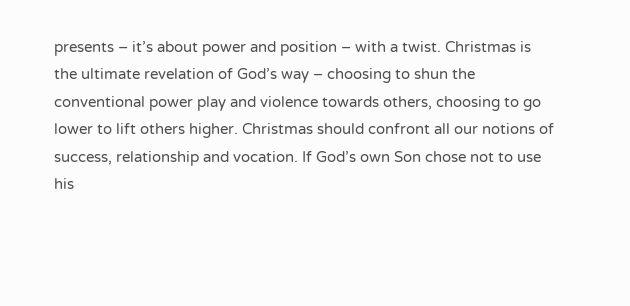presents – it’s about power and position – with a twist. Christmas is the ultimate revelation of God’s way – choosing to shun the conventional power play and violence towards others, choosing to go lower to lift others higher. Christmas should confront all our notions of success, relationship and vocation. If God’s own Son chose not to use his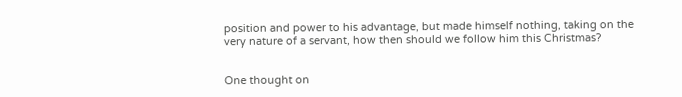position and power to his advantage, but made himself nothing, taking on the very nature of a servant, how then should we follow him this Christmas?


One thought on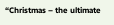“Christmas – the ultimate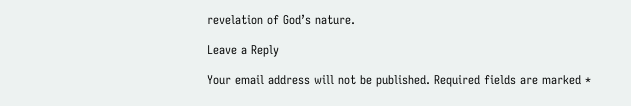revelation of God’s nature.

Leave a Reply

Your email address will not be published. Required fields are marked *